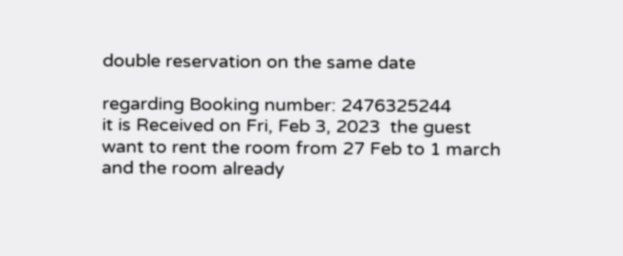double reservation on the same date

regarding Booking number: 2476325244
it is Received on Fri, Feb 3, 2023  the guest want to rent the room from 27 Feb to 1 march and the room already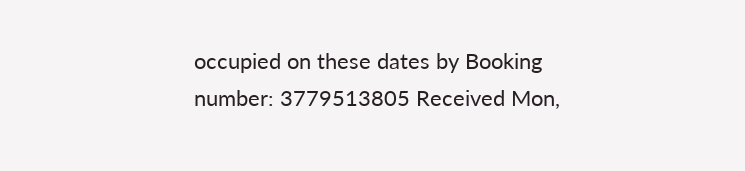occupied on these dates by Booking number: 3779513805 Received Mon,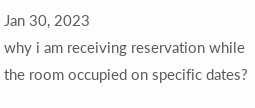Jan 30, 2023
why i am receiving reservation while the room occupied on specific dates?